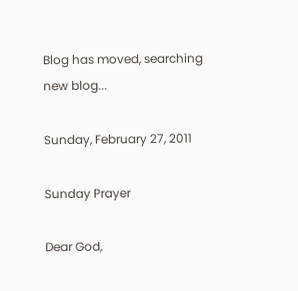Blog has moved, searching new blog...

Sunday, February 27, 2011

Sunday Prayer

Dear God,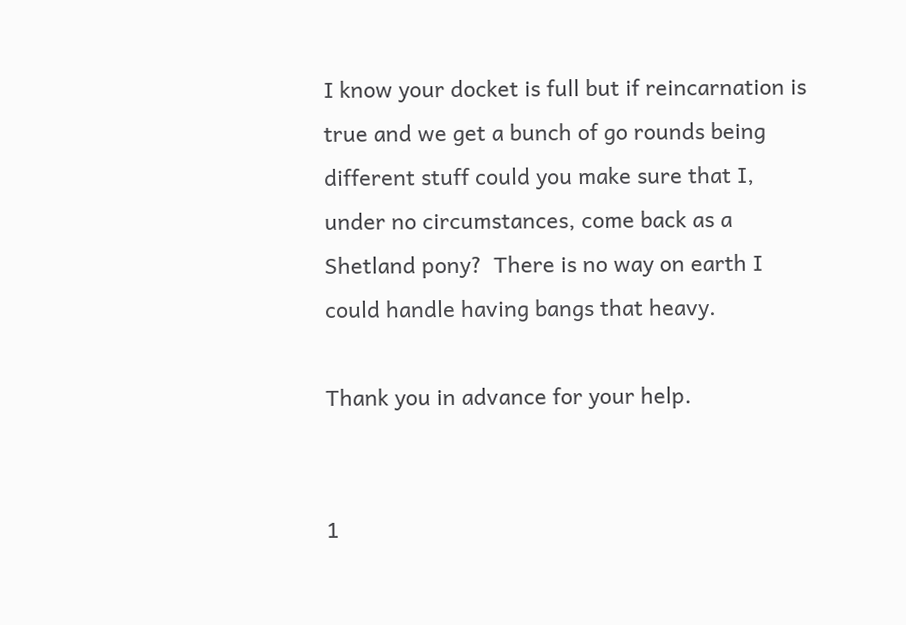I know your docket is full but if reincarnation is true and we get a bunch of go rounds being different stuff could you make sure that I, under no circumstances, come back as a Shetland pony?  There is no way on earth I could handle having bangs that heavy.

Thank you in advance for your help.


1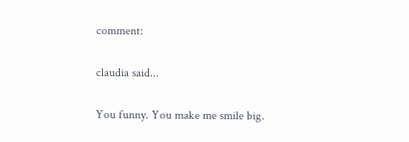comment:

claudia said...

You funny. You make me smile big.